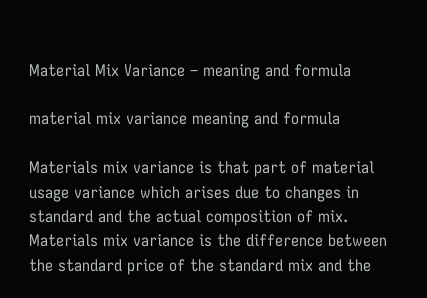Material Mix Variance – meaning and formula

material mix variance meaning and formula

Materials mix variance is that part of material usage variance which arises due to changes in standard and the actual composition of mix. Materials mix variance is the difference between the standard price of the standard mix and the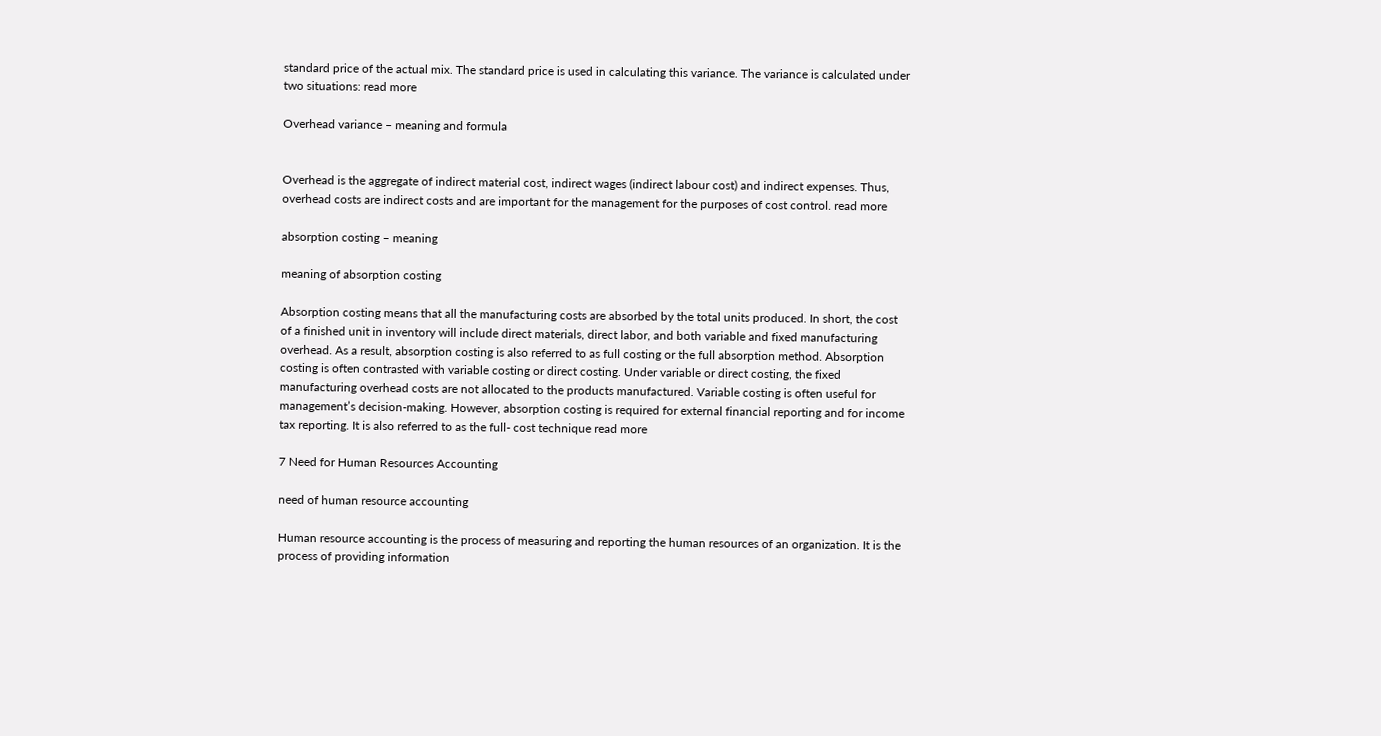standard price of the actual mix. The standard price is used in calculating this variance. The variance is calculated under two situations: read more

Overhead variance – meaning and formula


Overhead is the aggregate of indirect material cost, indirect wages (indirect labour cost) and indirect expenses. Thus, overhead costs are indirect costs and are important for the management for the purposes of cost control. read more

absorption costing – meaning

meaning of absorption costing

Absorption costing means that all the manufacturing costs are absorbed by the total units produced. In short, the cost of a finished unit in inventory will include direct materials, direct labor, and both variable and fixed manufacturing overhead. As a result, absorption costing is also referred to as full costing or the full absorption method. Absorption costing is often contrasted with variable costing or direct costing. Under variable or direct costing, the fixed manufacturing overhead costs are not allocated to the products manufactured. Variable costing is often useful for management’s decision-making. However, absorption costing is required for external financial reporting and for income tax reporting. It is also referred to as the full- cost technique read more

7 Need for Human Resources Accounting

need of human resource accounting

Human resource accounting is the process of measuring and reporting the human resources of an organization. It is the process of providing information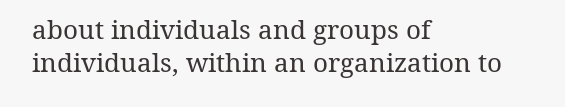about individuals and groups of individuals, within an organization to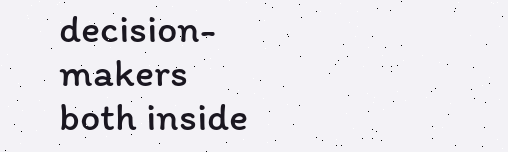decision-makers both inside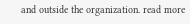and outside the organization. read more